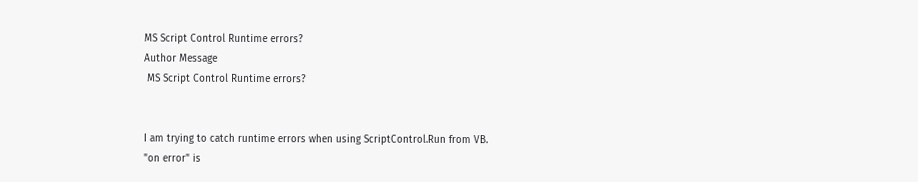MS Script Control Runtime errors?
Author Message
 MS Script Control Runtime errors?


I am trying to catch runtime errors when using ScriptControl.Run from VB.
"on error" is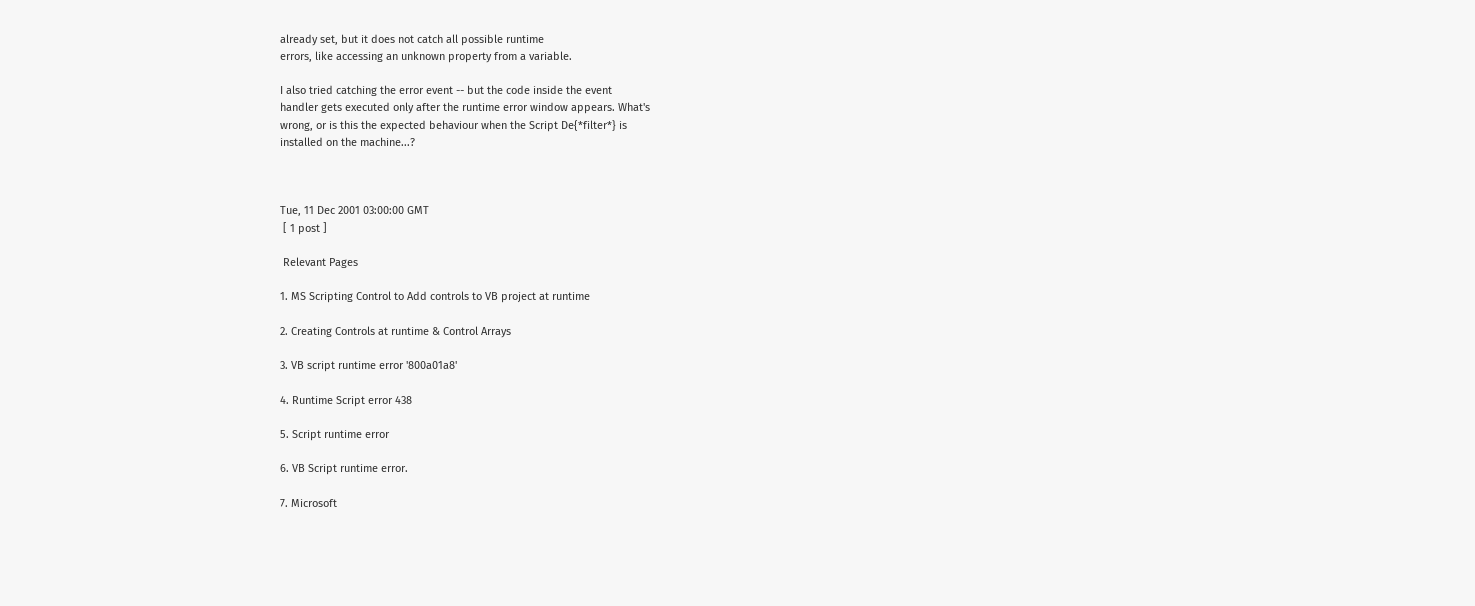already set, but it does not catch all possible runtime
errors, like accessing an unknown property from a variable.

I also tried catching the error event -- but the code inside the event
handler gets executed only after the runtime error window appears. What's
wrong, or is this the expected behaviour when the Script De{*filter*} is
installed on the machine...?



Tue, 11 Dec 2001 03:00:00 GMT
 [ 1 post ]

 Relevant Pages

1. MS Scripting Control to Add controls to VB project at runtime

2. Creating Controls at runtime & Control Arrays

3. VB script runtime error '800a01a8'

4. Runtime Script error 438

5. Script runtime error

6. VB Script runtime error.

7. Microsoft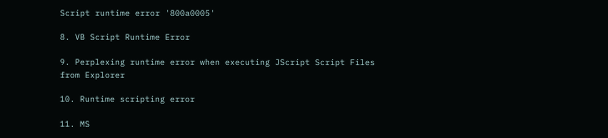Script runtime error '800a0005'

8. VB Script Runtime Error

9. Perplexing runtime error when executing JScript Script Files from Explorer

10. Runtime scripting error

11. MS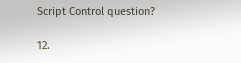Script Control question?

12.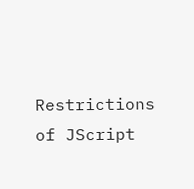Restrictions of JScript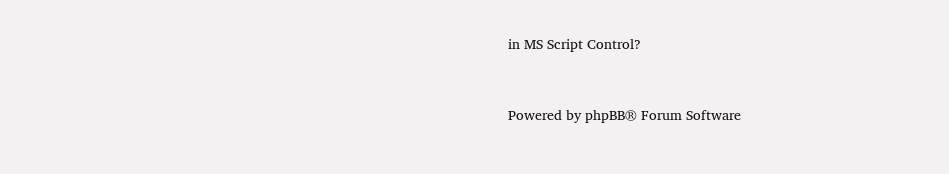in MS Script Control?


Powered by phpBB® Forum Software